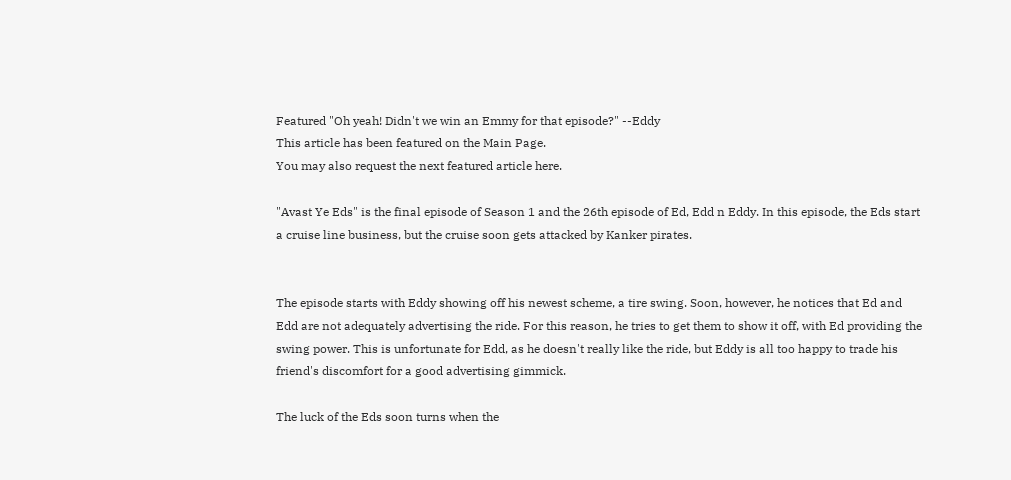Featured "Oh yeah! Didn't we win an Emmy for that episode?" --Eddy
This article has been featured on the Main Page.
You may also request the next featured article here.

"Avast Ye Eds" is the final episode of Season 1 and the 26th episode of Ed, Edd n Eddy. In this episode, the Eds start a cruise line business, but the cruise soon gets attacked by Kanker pirates.


The episode starts with Eddy showing off his newest scheme, a tire swing. Soon, however, he notices that Ed and Edd are not adequately advertising the ride. For this reason, he tries to get them to show it off, with Ed providing the swing power. This is unfortunate for Edd, as he doesn't really like the ride, but Eddy is all too happy to trade his friend's discomfort for a good advertising gimmick.

The luck of the Eds soon turns when the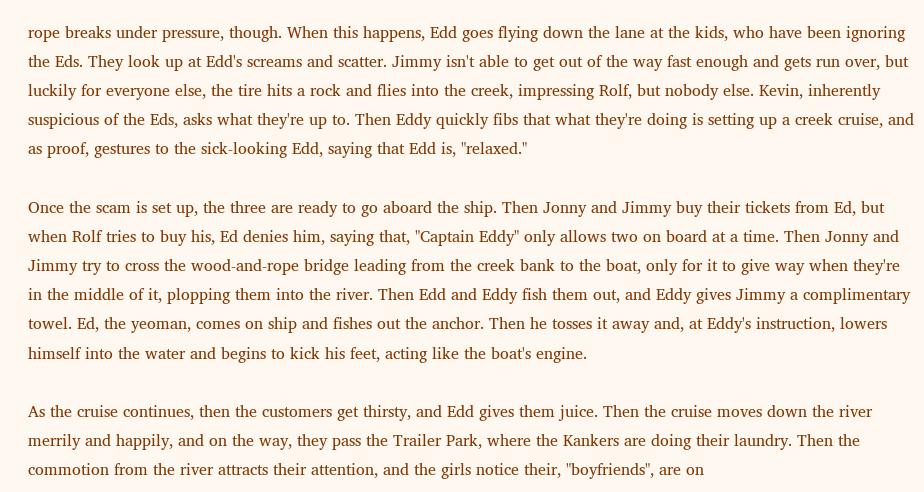rope breaks under pressure, though. When this happens, Edd goes flying down the lane at the kids, who have been ignoring the Eds. They look up at Edd's screams and scatter. Jimmy isn't able to get out of the way fast enough and gets run over, but luckily for everyone else, the tire hits a rock and flies into the creek, impressing Rolf, but nobody else. Kevin, inherently suspicious of the Eds, asks what they're up to. Then Eddy quickly fibs that what they're doing is setting up a creek cruise, and as proof, gestures to the sick-looking Edd, saying that Edd is, "relaxed."

Once the scam is set up, the three are ready to go aboard the ship. Then Jonny and Jimmy buy their tickets from Ed, but when Rolf tries to buy his, Ed denies him, saying that, "Captain Eddy" only allows two on board at a time. Then Jonny and Jimmy try to cross the wood-and-rope bridge leading from the creek bank to the boat, only for it to give way when they're in the middle of it, plopping them into the river. Then Edd and Eddy fish them out, and Eddy gives Jimmy a complimentary towel. Ed, the yeoman, comes on ship and fishes out the anchor. Then he tosses it away and, at Eddy's instruction, lowers himself into the water and begins to kick his feet, acting like the boat's engine.

As the cruise continues, then the customers get thirsty, and Edd gives them juice. Then the cruise moves down the river merrily and happily, and on the way, they pass the Trailer Park, where the Kankers are doing their laundry. Then the commotion from the river attracts their attention, and the girls notice their, "boyfriends", are on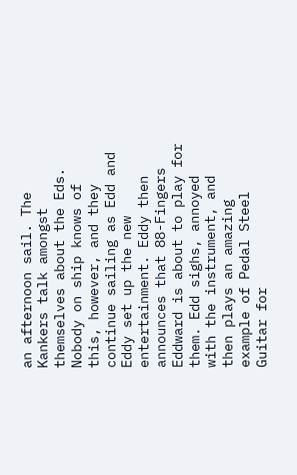an afternoon sail. The Kankers talk amongst themselves about the Eds. Nobody on ship knows of this, however, and they continue sailing as Edd and Eddy set up the new entertainment. Eddy then announces that 88-Fingers Eddward is about to play for them. Edd sighs, annoyed with the instrument, and then plays an amazing example of Pedal Steel Guitar for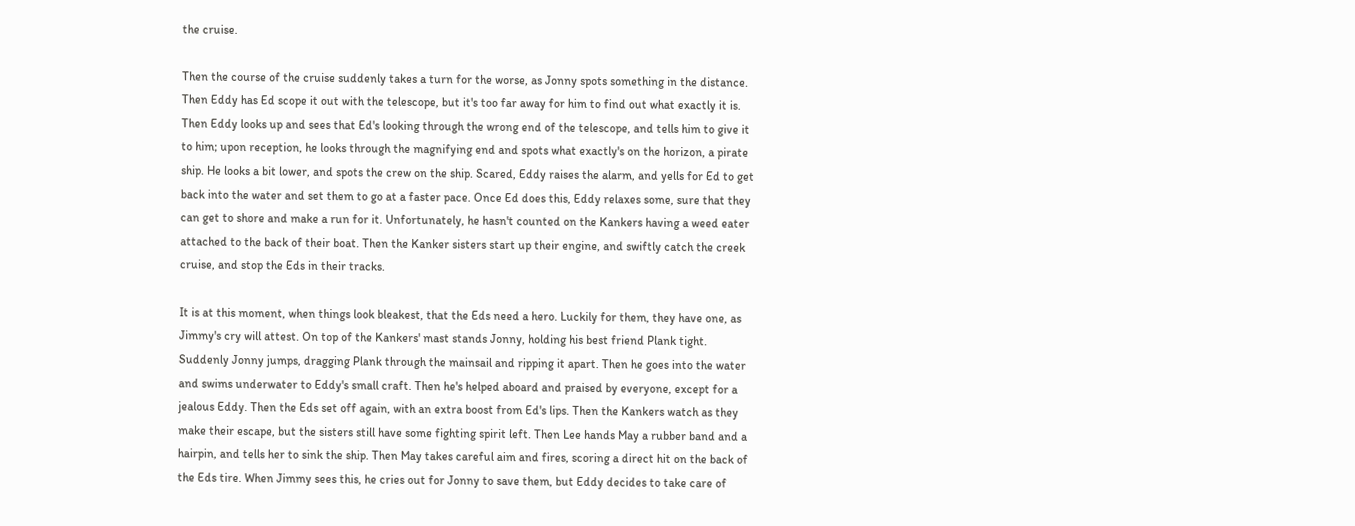the cruise.

Then the course of the cruise suddenly takes a turn for the worse, as Jonny spots something in the distance. Then Eddy has Ed scope it out with the telescope, but it's too far away for him to find out what exactly it is. Then Eddy looks up and sees that Ed's looking through the wrong end of the telescope, and tells him to give it to him; upon reception, he looks through the magnifying end and spots what exactly's on the horizon, a pirate ship. He looks a bit lower, and spots the crew on the ship. Scared, Eddy raises the alarm, and yells for Ed to get back into the water and set them to go at a faster pace. Once Ed does this, Eddy relaxes some, sure that they can get to shore and make a run for it. Unfortunately, he hasn't counted on the Kankers having a weed eater attached to the back of their boat. Then the Kanker sisters start up their engine, and swiftly catch the creek cruise, and stop the Eds in their tracks.

It is at this moment, when things look bleakest, that the Eds need a hero. Luckily for them, they have one, as Jimmy's cry will attest. On top of the Kankers' mast stands Jonny, holding his best friend Plank tight. Suddenly Jonny jumps, dragging Plank through the mainsail and ripping it apart. Then he goes into the water and swims underwater to Eddy's small craft. Then he's helped aboard and praised by everyone, except for a jealous Eddy. Then the Eds set off again, with an extra boost from Ed's lips. Then the Kankers watch as they make their escape, but the sisters still have some fighting spirit left. Then Lee hands May a rubber band and a hairpin, and tells her to sink the ship. Then May takes careful aim and fires, scoring a direct hit on the back of the Eds tire. When Jimmy sees this, he cries out for Jonny to save them, but Eddy decides to take care of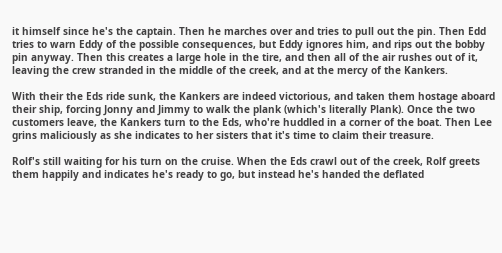it himself since he's the captain. Then he marches over and tries to pull out the pin. Then Edd tries to warn Eddy of the possible consequences, but Eddy ignores him, and rips out the bobby pin anyway. Then this creates a large hole in the tire, and then all of the air rushes out of it, leaving the crew stranded in the middle of the creek, and at the mercy of the Kankers.

With their the Eds ride sunk, the Kankers are indeed victorious, and taken them hostage aboard their ship, forcing Jonny and Jimmy to walk the plank (which's literally Plank). Once the two customers leave, the Kankers turn to the Eds, who're huddled in a corner of the boat. Then Lee grins maliciously as she indicates to her sisters that it's time to claim their treasure.

Rolf's still waiting for his turn on the cruise. When the Eds crawl out of the creek, Rolf greets them happily and indicates he's ready to go, but instead he's handed the deflated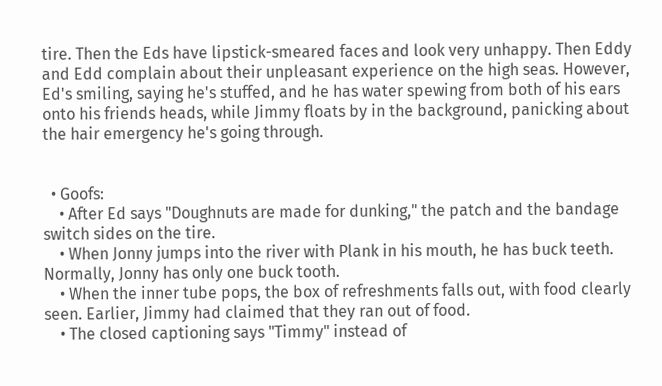tire. Then the Eds have lipstick-smeared faces and look very unhappy. Then Eddy and Edd complain about their unpleasant experience on the high seas. However, Ed's smiling, saying he's stuffed, and he has water spewing from both of his ears onto his friends heads, while Jimmy floats by in the background, panicking about the hair emergency he's going through.


  • Goofs:
    • After Ed says "Doughnuts are made for dunking," the patch and the bandage switch sides on the tire.
    • When Jonny jumps into the river with Plank in his mouth, he has buck teeth. Normally, Jonny has only one buck tooth.
    • When the inner tube pops, the box of refreshments falls out, with food clearly seen. Earlier, Jimmy had claimed that they ran out of food.
    • The closed captioning says "Timmy" instead of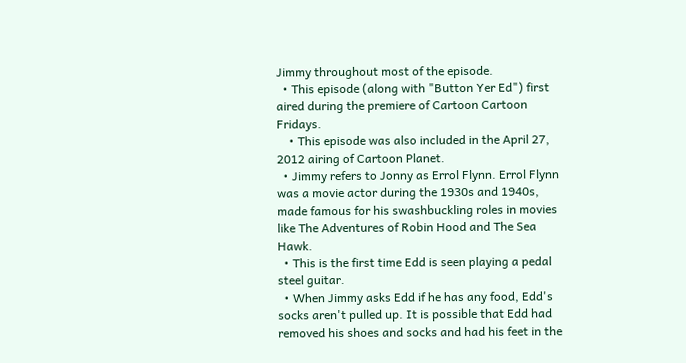Jimmy throughout most of the episode.
  • This episode (along with "Button Yer Ed") first aired during the premiere of Cartoon Cartoon Fridays.
    • This episode was also included in the April 27, 2012 airing of Cartoon Planet.
  • Jimmy refers to Jonny as Errol Flynn. Errol Flynn was a movie actor during the 1930s and 1940s, made famous for his swashbuckling roles in movies like The Adventures of Robin Hood and The Sea Hawk.
  • This is the first time Edd is seen playing a pedal steel guitar.
  • When Jimmy asks Edd if he has any food, Edd's socks aren't pulled up. It is possible that Edd had removed his shoes and socks and had his feet in the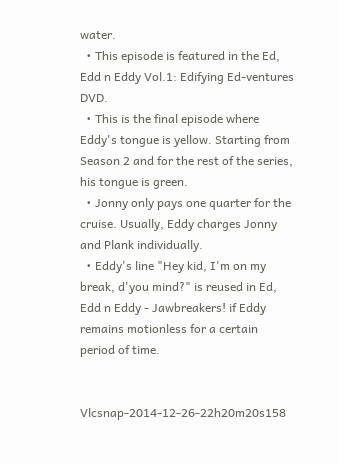water.
  • This episode is featured in the Ed, Edd n Eddy Vol.1: Edifying Ed-ventures DVD.
  • This is the final episode where Eddy's tongue is yellow. Starting from Season 2 and for the rest of the series, his tongue is green.
  • Jonny only pays one quarter for the cruise. Usually, Eddy charges Jonny and Plank individually.
  • Eddy's line "Hey kid, I'm on my break, d'you mind?" is reused in Ed, Edd n Eddy - Jawbreakers! if Eddy remains motionless for a certain period of time.


Vlcsnap-2014-12-26-22h20m20s158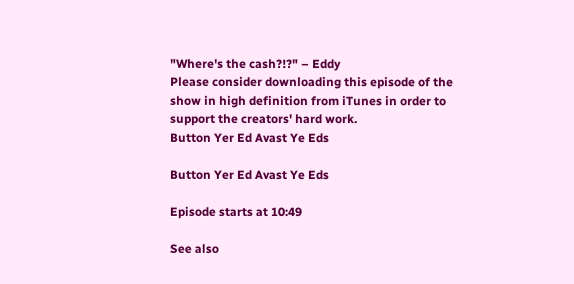"Where's the cash?!?" – Eddy
Please consider downloading this episode of the show in high definition from iTunes in order to support the creators' hard work.
Button Yer Ed Avast Ye Eds

Button Yer Ed Avast Ye Eds

Episode starts at 10:49

See also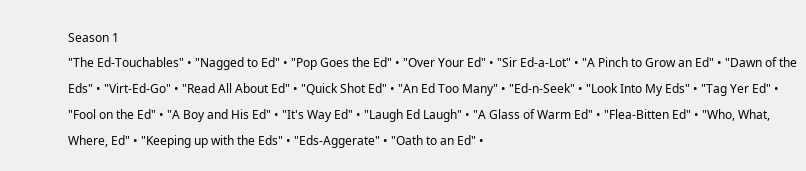Season 1
"The Ed-Touchables" • "Nagged to Ed" • "Pop Goes the Ed" • "Over Your Ed" • "Sir Ed-a-Lot" • "A Pinch to Grow an Ed" • "Dawn of the Eds" • "Virt-Ed-Go" • "Read All About Ed" • "Quick Shot Ed" • "An Ed Too Many" • "Ed-n-Seek" • "Look Into My Eds" • "Tag Yer Ed" • "Fool on the Ed" • "A Boy and His Ed" • "It's Way Ed" • "Laugh Ed Laugh" • "A Glass of Warm Ed" • "Flea-Bitten Ed" • "Who, What, Where, Ed" • "Keeping up with the Eds" • "Eds-Aggerate" • "Oath to an Ed" •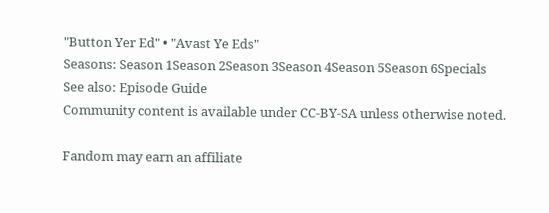"Button Yer Ed" • "Avast Ye Eds"
Seasons: Season 1Season 2Season 3Season 4Season 5Season 6Specials
See also: Episode Guide
Community content is available under CC-BY-SA unless otherwise noted.

Fandom may earn an affiliate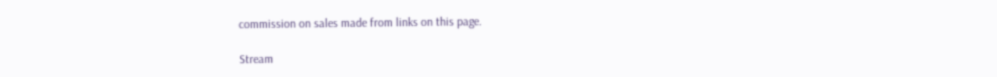commission on sales made from links on this page.

Stream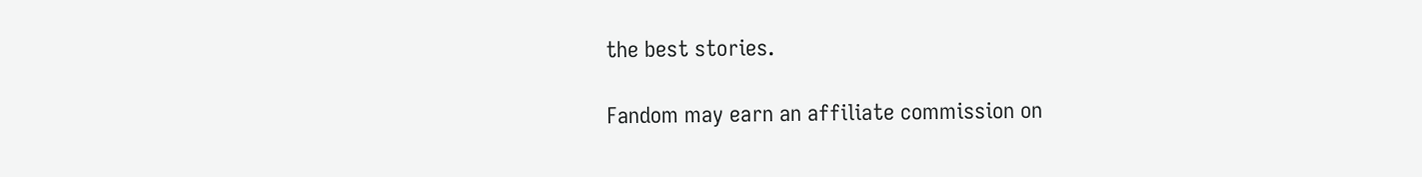the best stories.

Fandom may earn an affiliate commission on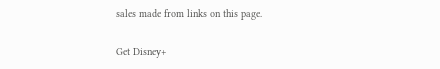sales made from links on this page.

Get Disney+